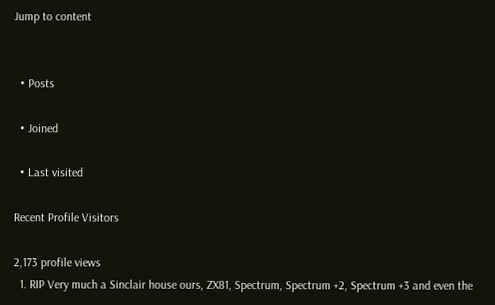Jump to content


  • Posts

  • Joined

  • Last visited

Recent Profile Visitors

2,173 profile views
  1. RIP Very much a Sinclair house ours, ZX81, Spectrum, Spectrum +2, Spectrum +3 and even the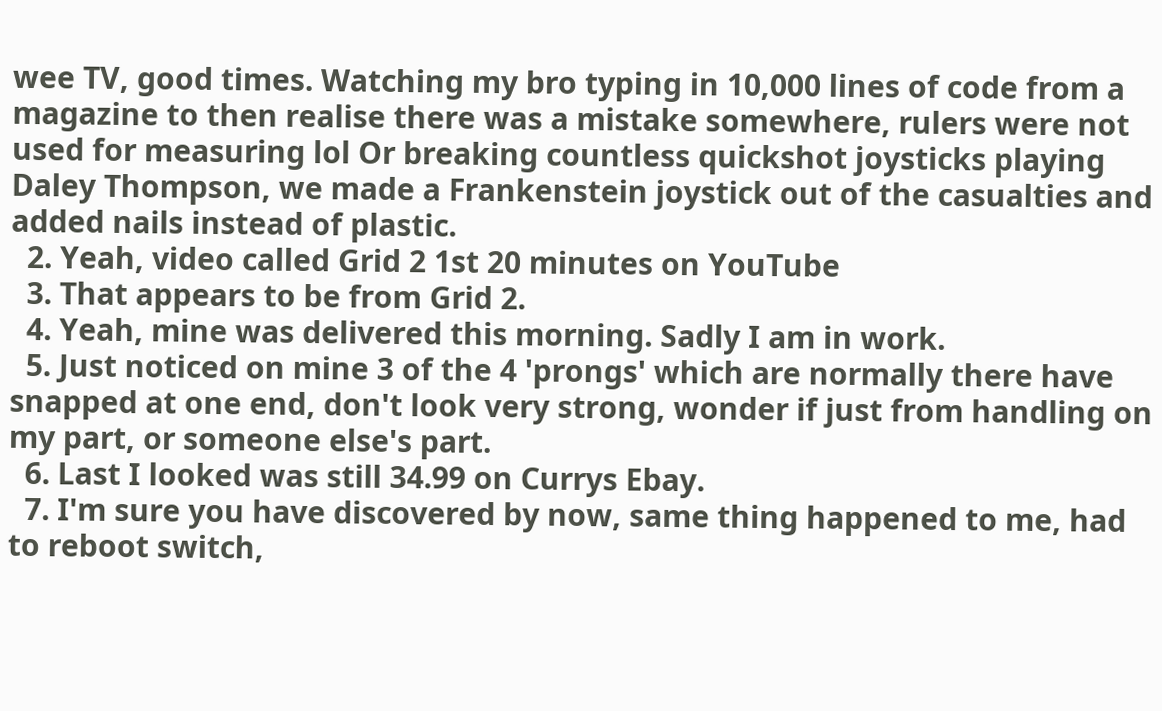wee TV, good times. Watching my bro typing in 10,000 lines of code from a magazine to then realise there was a mistake somewhere, rulers were not used for measuring lol Or breaking countless quickshot joysticks playing Daley Thompson, we made a Frankenstein joystick out of the casualties and added nails instead of plastic.
  2. Yeah, video called Grid 2 1st 20 minutes on YouTube
  3. That appears to be from Grid 2.
  4. Yeah, mine was delivered this morning. Sadly I am in work.
  5. Just noticed on mine 3 of the 4 'prongs' which are normally there have snapped at one end, don't look very strong, wonder if just from handling on my part, or someone else's part.
  6. Last I looked was still 34.99 on Currys Ebay.
  7. I'm sure you have discovered by now, same thing happened to me, had to reboot switch,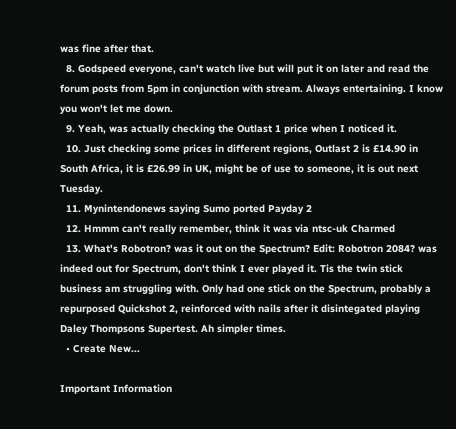was fine after that.
  8. Godspeed everyone, can't watch live but will put it on later and read the forum posts from 5pm in conjunction with stream. Always entertaining. I know you won't let me down.
  9. Yeah, was actually checking the Outlast 1 price when I noticed it.
  10. Just checking some prices in different regions, Outlast 2 is £14.90 in South Africa, it is £26.99 in UK, might be of use to someone, it is out next Tuesday.
  11. Mynintendonews saying Sumo ported Payday 2
  12. Hmmm can't really remember, think it was via ntsc-uk Charmed
  13. What's Robotron? was it out on the Spectrum? Edit: Robotron 2084? was indeed out for Spectrum, don't think I ever played it. Tis the twin stick business am struggling with. Only had one stick on the Spectrum, probably a repurposed Quickshot 2, reinforced with nails after it disintegated playing Daley Thompsons Supertest. Ah simpler times.
  • Create New...

Important Information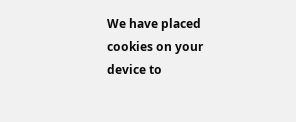We have placed cookies on your device to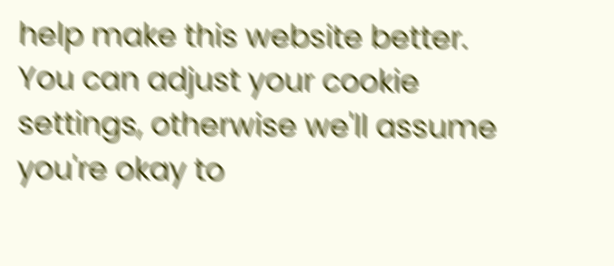help make this website better. You can adjust your cookie settings, otherwise we'll assume you're okay to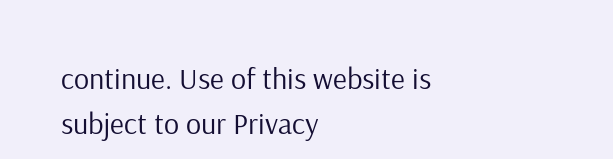continue. Use of this website is subject to our Privacy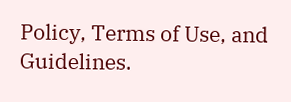Policy, Terms of Use, and Guidelines.